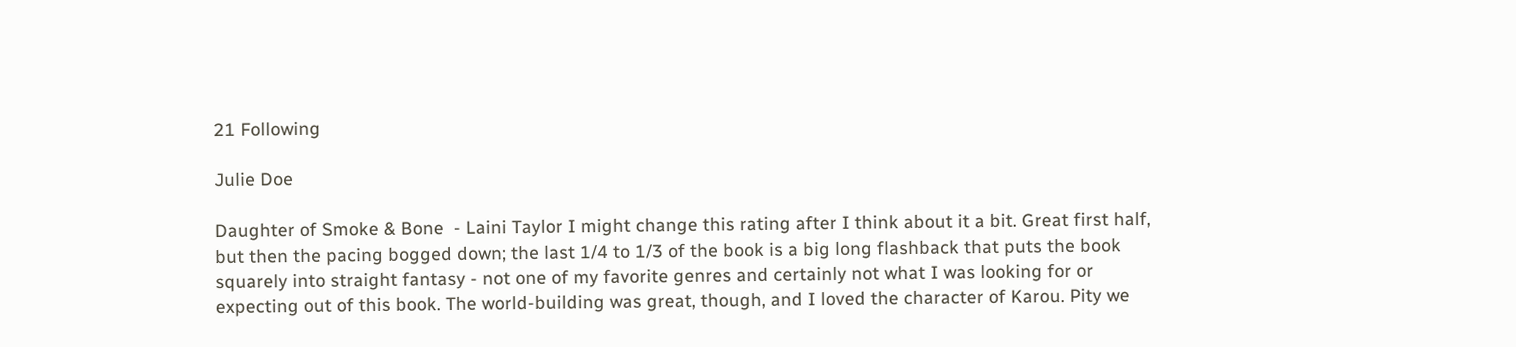21 Following

Julie Doe

Daughter of Smoke & Bone  - Laini Taylor I might change this rating after I think about it a bit. Great first half, but then the pacing bogged down; the last 1/4 to 1/3 of the book is a big long flashback that puts the book squarely into straight fantasy - not one of my favorite genres and certainly not what I was looking for or expecting out of this book. The world-building was great, though, and I loved the character of Karou. Pity we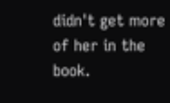didn't get more of her in the book.